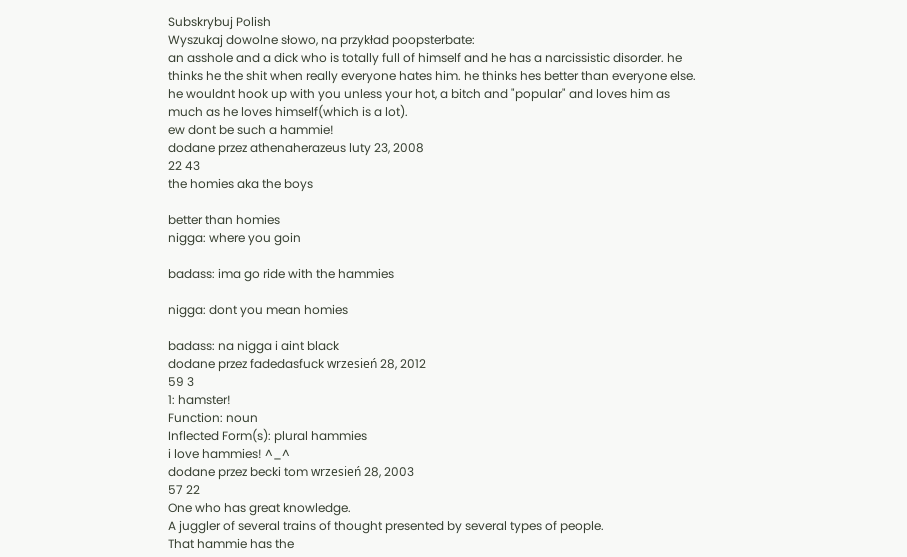Subskrybuj Polish
Wyszukaj dowolne słowo, na przykład poopsterbate:
an asshole and a dick who is totally full of himself and he has a narcissistic disorder. he thinks he the shit when really everyone hates him. he thinks hes better than everyone else. he wouldnt hook up with you unless your hot, a bitch and "popular" and loves him as much as he loves himself(which is a lot).
ew dont be such a hammie!
dodane przez athenaherazeus luty 23, 2008
22 43
the homies aka the boys

better than homies
nigga: where you goin

badass: ima go ride with the hammies

nigga: dont you mean homies

badass: na nigga i aint black
dodane przez fadedasfuck wrzesień 28, 2012
59 3
1: hamster!
Function: noun
Inflected Form(s): plural hammies
i love hammies! ^_^
dodane przez becki tom wrzesień 28, 2003
57 22
One who has great knowledge.
A juggler of several trains of thought presented by several types of people.
That hammie has the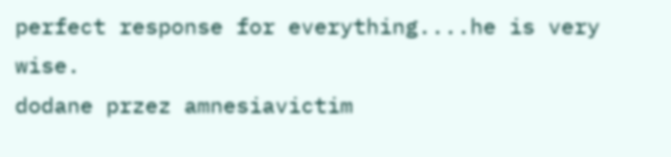perfect response for everything....he is very wise.
dodane przez amnesiavictim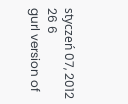styczeń 07, 2012
26 6
gurl version of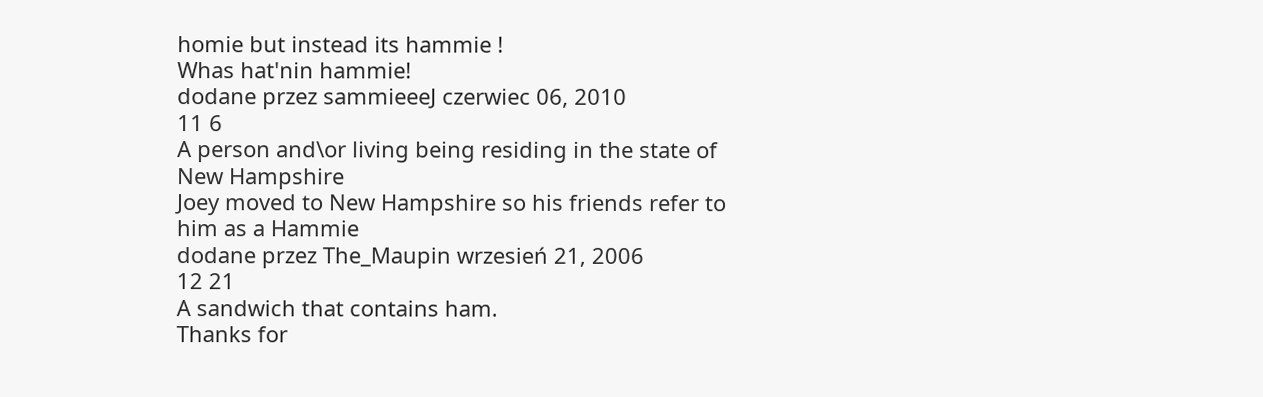homie but instead its hammie !
Whas hat'nin hammie!
dodane przez sammieeeJ czerwiec 06, 2010
11 6
A person and\or living being residing in the state of New Hampshire
Joey moved to New Hampshire so his friends refer to him as a Hammie
dodane przez The_Maupin wrzesień 21, 2006
12 21
A sandwich that contains ham.
Thanks for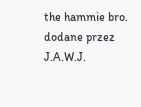the hammie bro.
dodane przez J.A.W.J.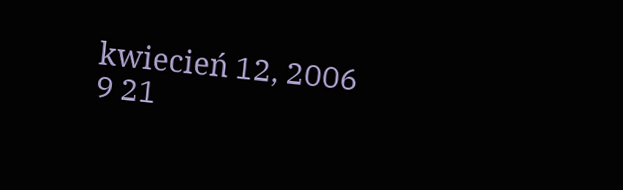kwiecień 12, 2006
9 21